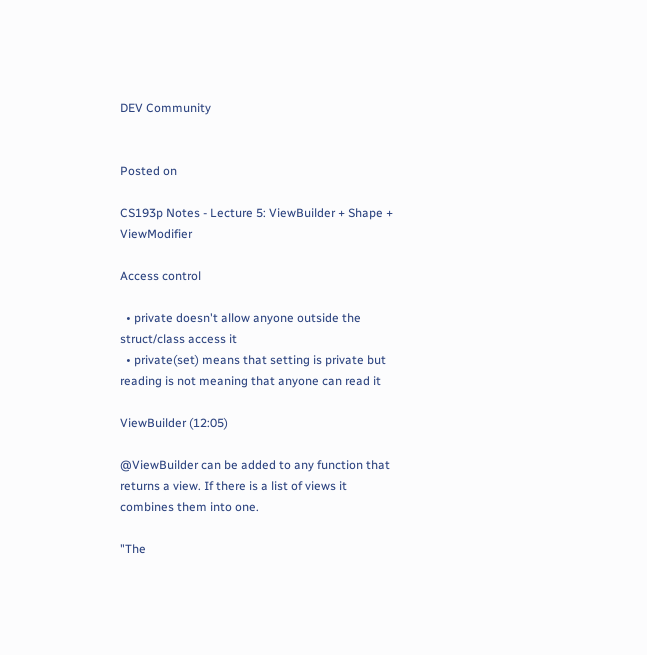DEV Community


Posted on

CS193p Notes - Lecture 5: ViewBuilder + Shape + ViewModifier

Access control

  • private doesn't allow anyone outside the struct/class access it
  • private(set) means that setting is private but reading is not meaning that anyone can read it

ViewBuilder (12:05)

@ViewBuilder can be added to any function that returns a view. If there is a list of views it combines them into one.

"The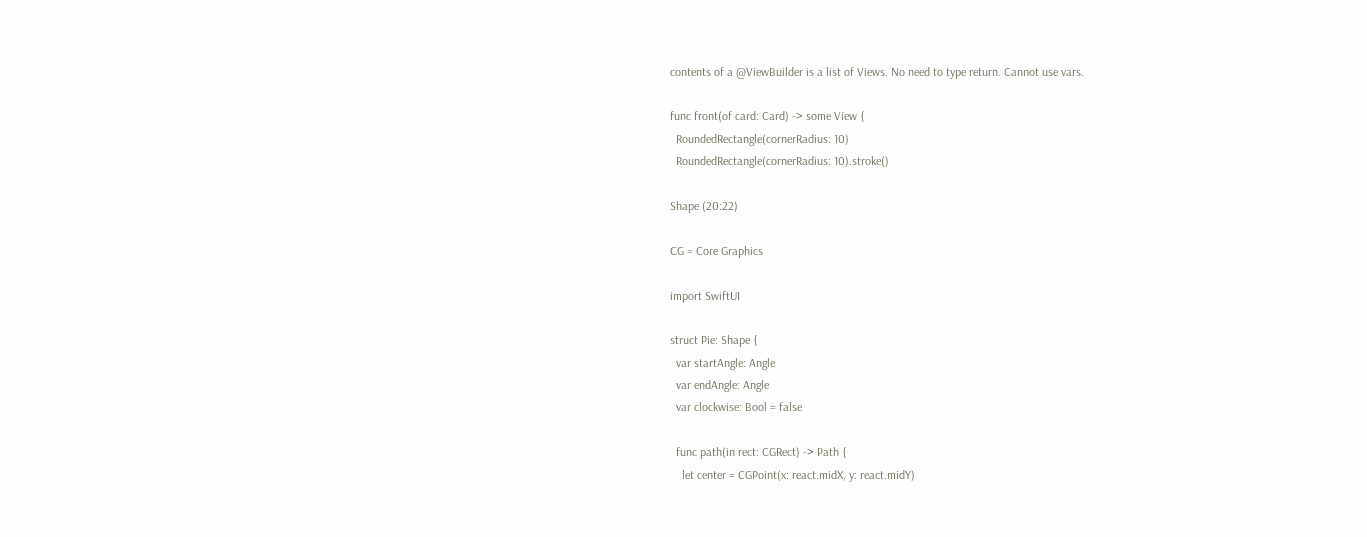contents of a @ViewBuilder is a list of Views. No need to type return. Cannot use vars.

func front(of card: Card) -> some View {
  RoundedRectangle(cornerRadius: 10)
  RoundedRectangle(cornerRadius: 10).stroke()

Shape (20:22)

CG = Core Graphics

import SwiftUI

struct Pie: Shape {
  var startAngle: Angle
  var endAngle: Angle
  var clockwise: Bool = false

  func path(in rect: CGRect) -> Path {
    let center = CGPoint(x: react.midX, y: react.midY)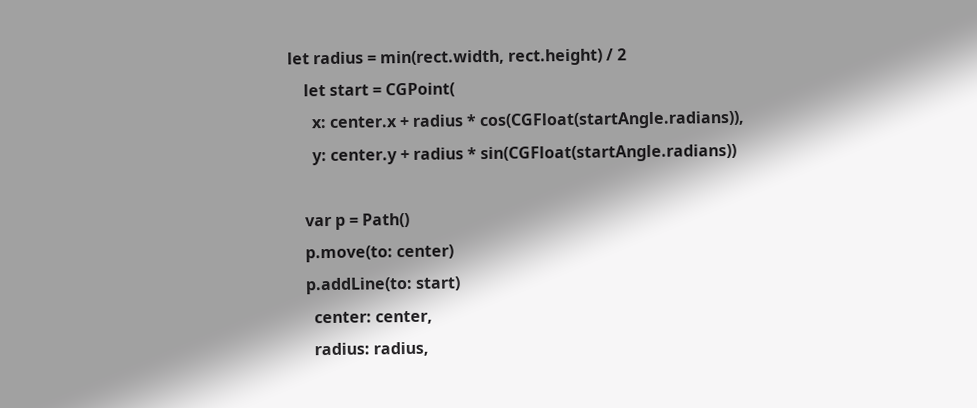let radius = min(rect.width, rect.height) / 2
    let start = CGPoint(
      x: center.x + radius * cos(CGFloat(startAngle.radians)),
      y: center.y + radius * sin(CGFloat(startAngle.radians))

    var p = Path()
    p.move(to: center)
    p.addLine(to: start)
      center: center,
      radius: radius,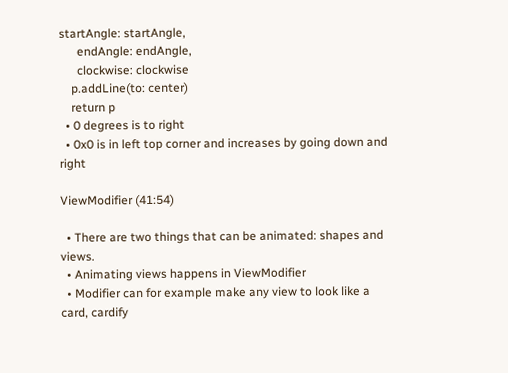startAngle: startAngle,
      endAngle: endAngle,
      clockwise: clockwise
    p.addLine(to: center)
    return p
  • 0 degrees is to right
  • 0x0 is in left top corner and increases by going down and right

ViewModifier (41:54)

  • There are two things that can be animated: shapes and views.
  • Animating views happens in ViewModifier
  • Modifier can for example make any view to look like a card, cardify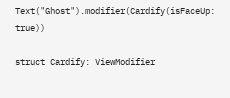Text("Ghost").modifier(Cardify(isFaceUp: true))

struct Cardify: ViewModifier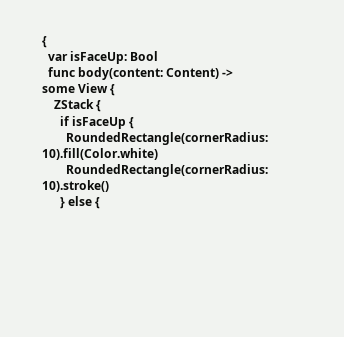{
  var isFaceUp: Bool
  func body(content: Content) -> some View {
    ZStack {
      if isFaceUp {
        RoundedRectangle(cornerRadius: 10).fill(Color.white)
        RoundedRectangle(cornerRadius: 10).stroke()
      } else {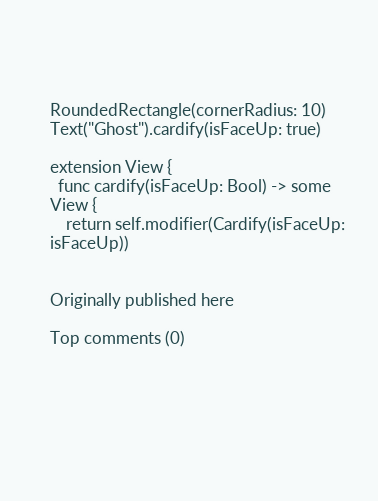RoundedRectangle(cornerRadius: 10)
Text("Ghost").cardify(isFaceUp: true)

extension View {
  func cardify(isFaceUp: Bool) -> some View {
    return self.modifier(Cardify(isFaceUp: isFaceUp))


Originally published here

Top comments (0)